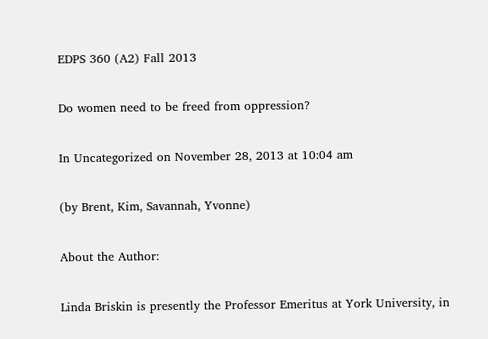EDPS 360 (A2) Fall 2013

Do women need to be freed from oppression?

In Uncategorized on November 28, 2013 at 10:04 am

(by Brent, Kim, Savannah, Yvonne)

About the Author:

Linda Briskin is presently the Professor Emeritus at York University, in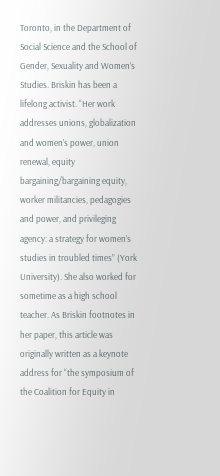Toronto, in the Department of Social Science and the School of Gender, Sexuality and Women’s Studies. Briskin has been a lifelong activist. “Her work addresses unions, globalization and women’s power, union renewal, equity bargaining/bargaining equity, worker militancies, pedagogies and power, and privileging agency: a strategy for women’s studies in troubled times” (York University). She also worked for sometime as a high school teacher. As Briskin footnotes in her paper, this article was originally written as a keynote address for “the symposium of the Coalition for Equity in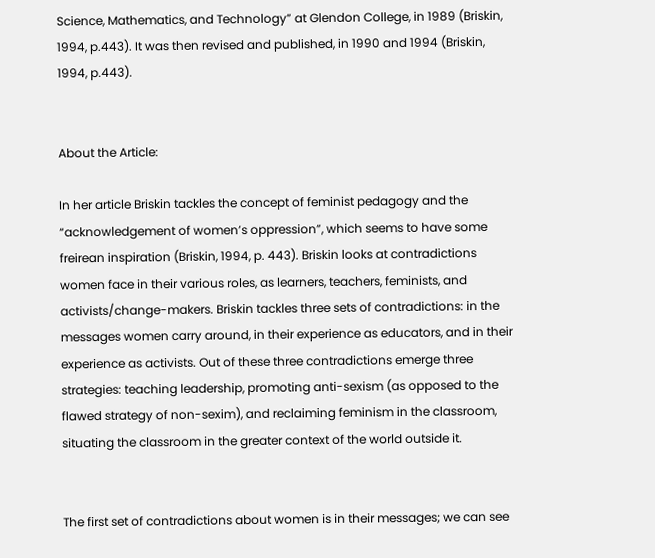Science, Mathematics, and Technology” at Glendon College, in 1989 (Briskin, 1994, p.443). It was then revised and published, in 1990 and 1994 (Briskin, 1994, p.443).


About the Article:

In her article Briskin tackles the concept of feminist pedagogy and the “acknowledgement of women’s oppression”, which seems to have some freirean inspiration (Briskin, 1994, p. 443). Briskin looks at contradictions women face in their various roles, as learners, teachers, feminists, and activists/change-makers. Briskin tackles three sets of contradictions: in the messages women carry around, in their experience as educators, and in their experience as activists. Out of these three contradictions emerge three strategies: teaching leadership, promoting anti-sexism (as opposed to the flawed strategy of non-sexim), and reclaiming feminism in the classroom, situating the classroom in the greater context of the world outside it.


The first set of contradictions about women is in their messages; we can see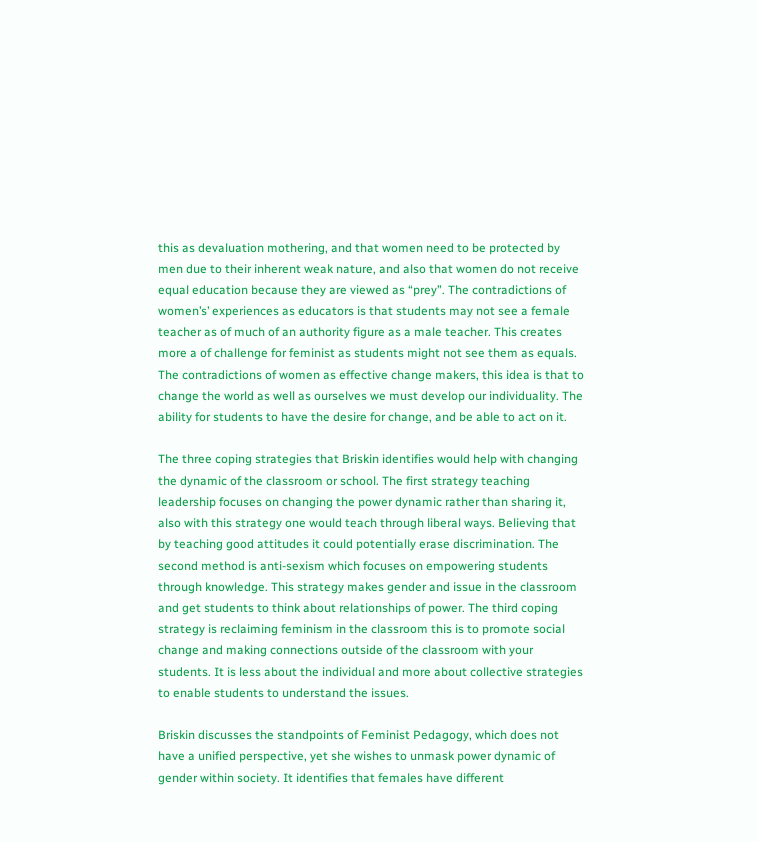this as devaluation mothering, and that women need to be protected by men due to their inherent weak nature, and also that women do not receive equal education because they are viewed as “prey”. The contradictions of women’s’ experiences as educators is that students may not see a female teacher as of much of an authority figure as a male teacher. This creates more a of challenge for feminist as students might not see them as equals. The contradictions of women as effective change makers, this idea is that to change the world as well as ourselves we must develop our individuality. The ability for students to have the desire for change, and be able to act on it.

The three coping strategies that Briskin identifies would help with changing the dynamic of the classroom or school. The first strategy teaching leadership focuses on changing the power dynamic rather than sharing it, also with this strategy one would teach through liberal ways. Believing that by teaching good attitudes it could potentially erase discrimination. The second method is anti-sexism which focuses on empowering students through knowledge. This strategy makes gender and issue in the classroom and get students to think about relationships of power. The third coping strategy is reclaiming feminism in the classroom this is to promote social change and making connections outside of the classroom with your students. It is less about the individual and more about collective strategies to enable students to understand the issues.

Briskin discusses the standpoints of Feminist Pedagogy, which does not have a unified perspective, yet she wishes to unmask power dynamic of gender within society. It identifies that females have different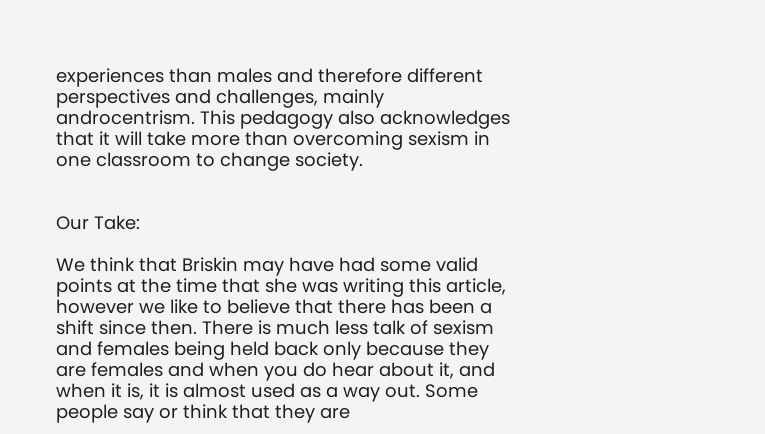experiences than males and therefore different perspectives and challenges, mainly androcentrism. This pedagogy also acknowledges that it will take more than overcoming sexism in one classroom to change society.


Our Take:

We think that Briskin may have had some valid points at the time that she was writing this article, however we like to believe that there has been a shift since then. There is much less talk of sexism and females being held back only because they are females and when you do hear about it, and when it is, it is almost used as a way out. Some people say or think that they are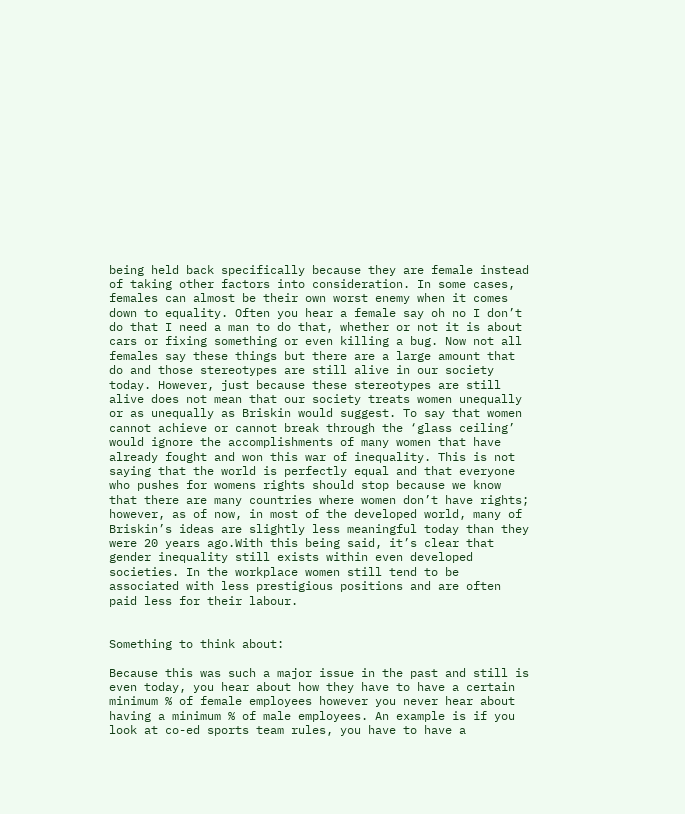being held back specifically because they are female instead of taking other factors into consideration. In some cases, females can almost be their own worst enemy when it comes down to equality. Often you hear a female say oh no I don’t do that I need a man to do that, whether or not it is about cars or fixing something or even killing a bug. Now not all females say these things but there are a large amount that do and those stereotypes are still alive in our society today. However, just because these stereotypes are still alive does not mean that our society treats women unequally or as unequally as Briskin would suggest. To say that women cannot achieve or cannot break through the ‘glass ceiling’ would ignore the accomplishments of many women that have already fought and won this war of inequality. This is not saying that the world is perfectly equal and that everyone who pushes for womens rights should stop because we know that there are many countries where women don’t have rights; however, as of now, in most of the developed world, many of Briskin’s ideas are slightly less meaningful today than they were 20 years ago.With this being said, it’s clear that gender inequality still exists within even developed societies. In the workplace women still tend to be associated with less prestigious positions and are often paid less for their labour.


Something to think about:

Because this was such a major issue in the past and still is even today, you hear about how they have to have a certain minimum % of female employees however you never hear about having a minimum % of male employees. An example is if you look at co-ed sports team rules, you have to have a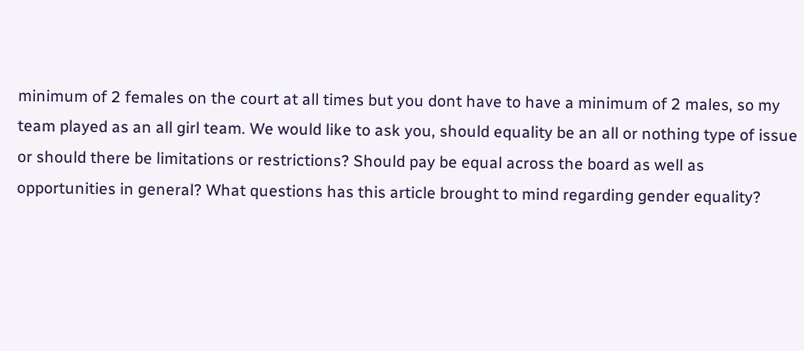minimum of 2 females on the court at all times but you dont have to have a minimum of 2 males, so my team played as an all girl team. We would like to ask you, should equality be an all or nothing type of issue or should there be limitations or restrictions? Should pay be equal across the board as well as opportunities in general? What questions has this article brought to mind regarding gender equality?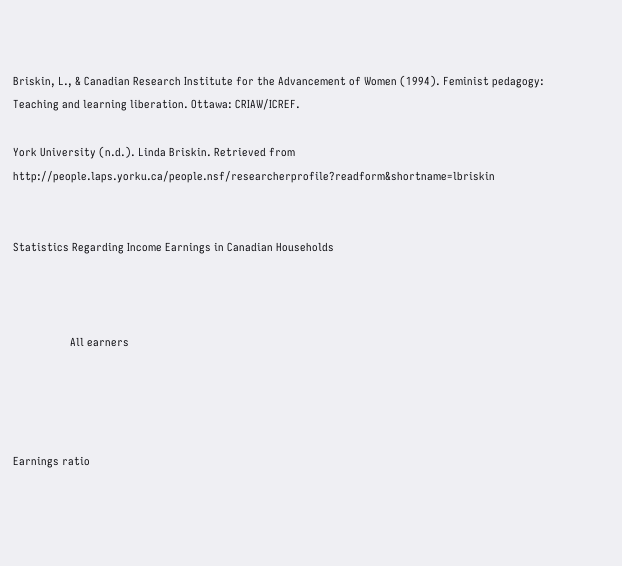Briskin, L., & Canadian Research Institute for the Advancement of Women (1994). Feminist pedagogy: Teaching and learning liberation. Ottawa: CRIAW/ICREF.

York University (n.d.). Linda Briskin. Retrieved from http://people.laps.yorku.ca/people.nsf/researcherprofile?readform&shortname=lbriskin


Statistics Regarding Income Earnings in Canadian Households



                   All earners




Earnings ratio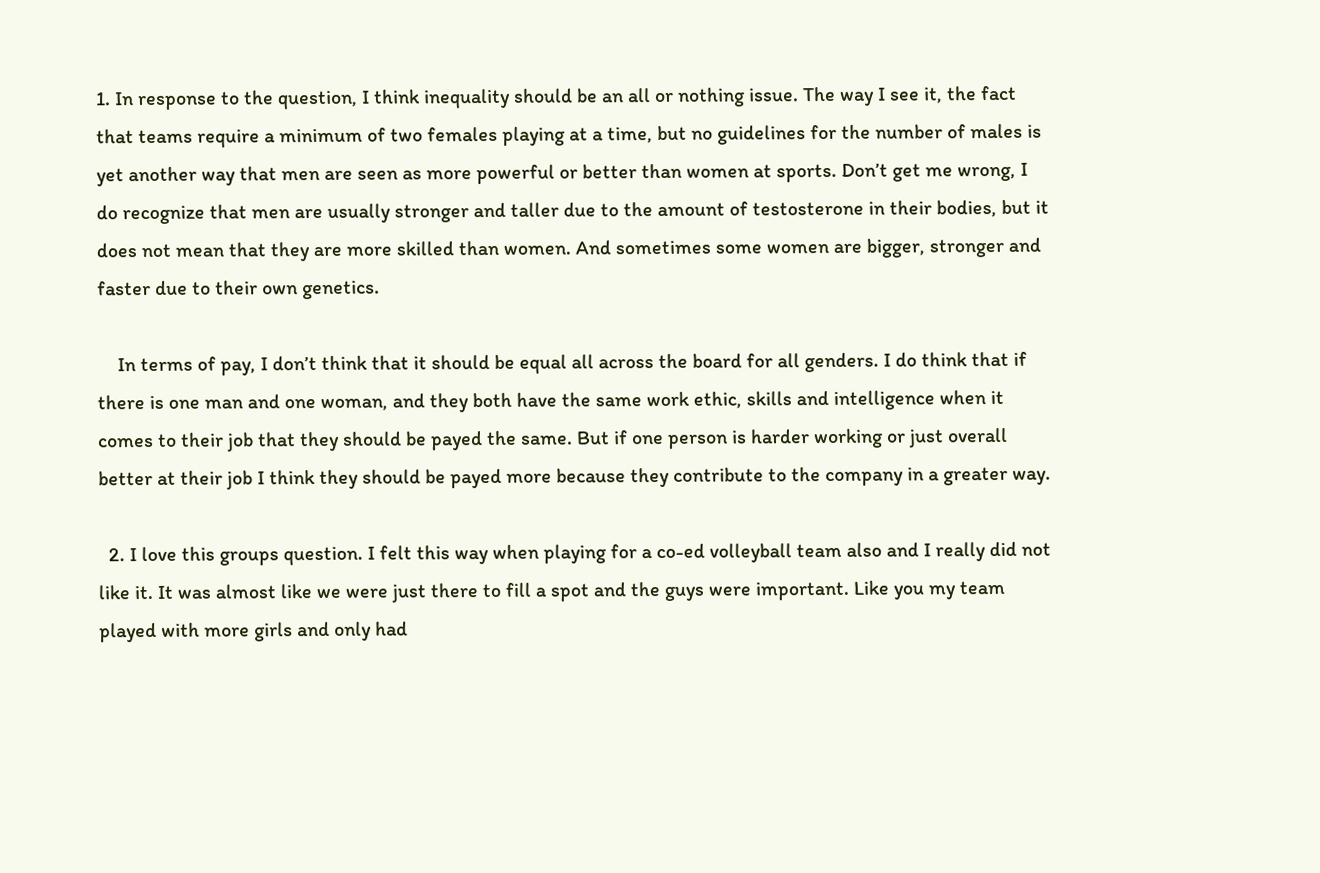1. In response to the question, I think inequality should be an all or nothing issue. The way I see it, the fact that teams require a minimum of two females playing at a time, but no guidelines for the number of males is yet another way that men are seen as more powerful or better than women at sports. Don’t get me wrong, I do recognize that men are usually stronger and taller due to the amount of testosterone in their bodies, but it does not mean that they are more skilled than women. And sometimes some women are bigger, stronger and faster due to their own genetics.

    In terms of pay, I don’t think that it should be equal all across the board for all genders. I do think that if there is one man and one woman, and they both have the same work ethic, skills and intelligence when it comes to their job that they should be payed the same. But if one person is harder working or just overall better at their job I think they should be payed more because they contribute to the company in a greater way.

  2. I love this groups question. I felt this way when playing for a co-ed volleyball team also and I really did not like it. It was almost like we were just there to fill a spot and the guys were important. Like you my team played with more girls and only had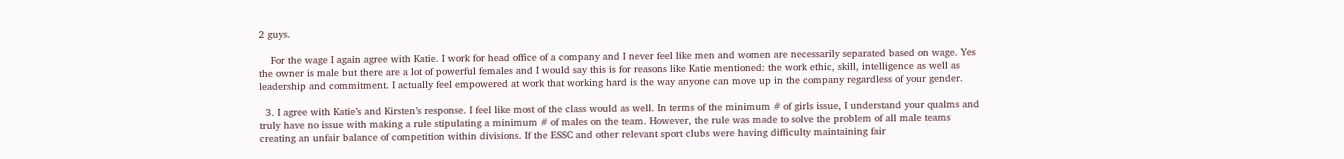2 guys.

    For the wage I again agree with Katie. I work for head office of a company and I never feel like men and women are necessarily separated based on wage. Yes the owner is male but there are a lot of powerful females and I would say this is for reasons like Katie mentioned: the work ethic, skill, intelligence as well as leadership and commitment. I actually feel empowered at work that working hard is the way anyone can move up in the company regardless of your gender.

  3. I agree with Katie’s and Kirsten’s response. I feel like most of the class would as well. In terms of the minimum # of girls issue, I understand your qualms and truly have no issue with making a rule stipulating a minimum # of males on the team. However, the rule was made to solve the problem of all male teams creating an unfair balance of competition within divisions. If the ESSC and other relevant sport clubs were having difficulty maintaining fair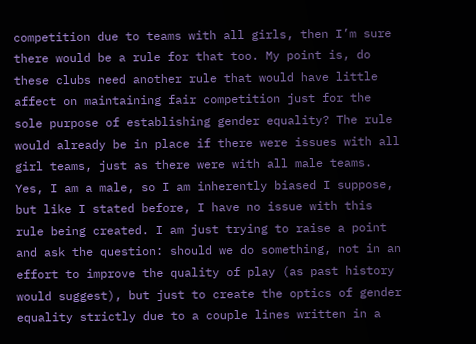competition due to teams with all girls, then I’m sure there would be a rule for that too. My point is, do these clubs need another rule that would have little affect on maintaining fair competition just for the sole purpose of establishing gender equality? The rule would already be in place if there were issues with all girl teams, just as there were with all male teams. Yes, I am a male, so I am inherently biased I suppose, but like I stated before, I have no issue with this rule being created. I am just trying to raise a point and ask the question: should we do something, not in an effort to improve the quality of play (as past history would suggest), but just to create the optics of gender equality strictly due to a couple lines written in a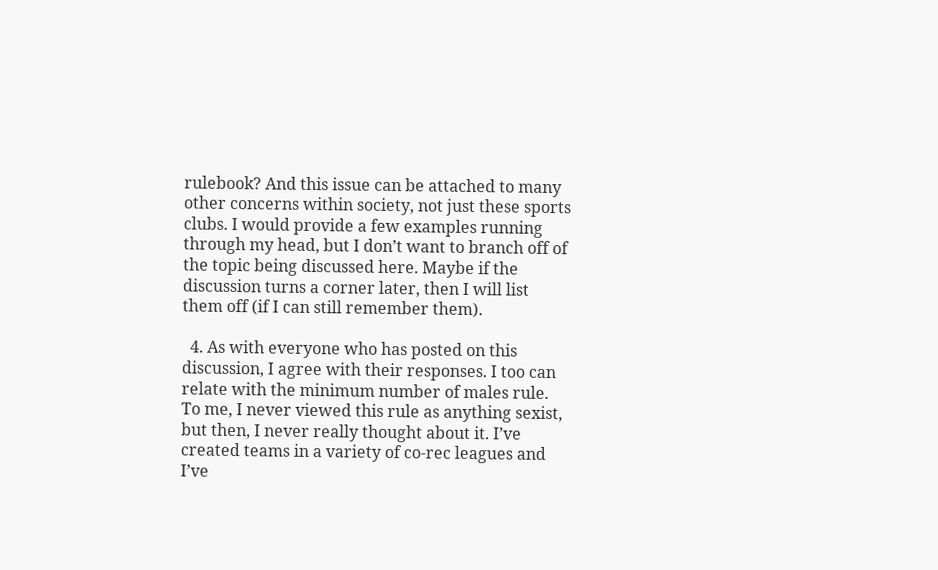rulebook? And this issue can be attached to many other concerns within society, not just these sports clubs. I would provide a few examples running through my head, but I don’t want to branch off of the topic being discussed here. Maybe if the discussion turns a corner later, then I will list them off (if I can still remember them).

  4. As with everyone who has posted on this discussion, I agree with their responses. I too can relate with the minimum number of males rule. To me, I never viewed this rule as anything sexist, but then, I never really thought about it. I’ve created teams in a variety of co-rec leagues and I’ve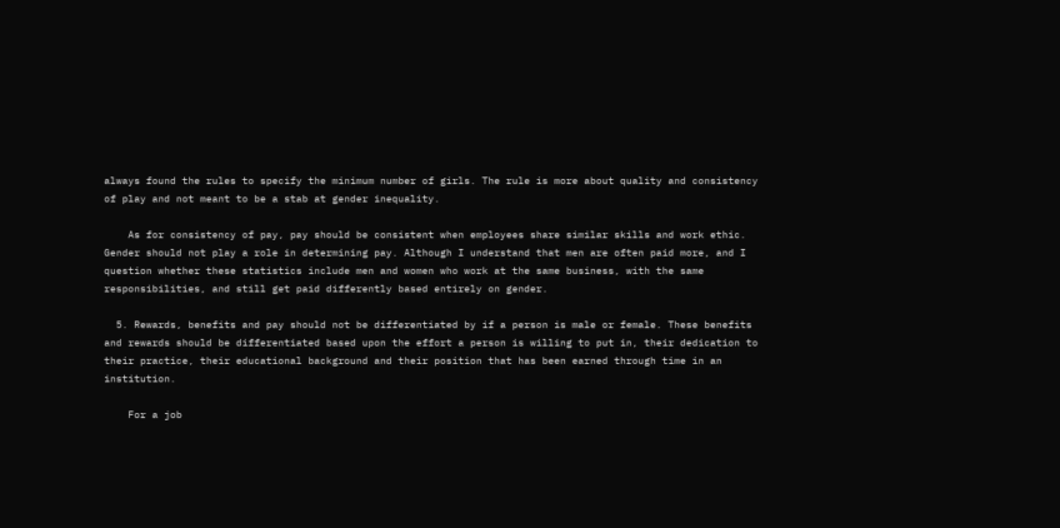always found the rules to specify the minimum number of girls. The rule is more about quality and consistency of play and not meant to be a stab at gender inequality.

    As for consistency of pay, pay should be consistent when employees share similar skills and work ethic. Gender should not play a role in determining pay. Although I understand that men are often paid more, and I question whether these statistics include men and women who work at the same business, with the same responsibilities, and still get paid differently based entirely on gender.

  5. Rewards, benefits and pay should not be differentiated by if a person is male or female. These benefits and rewards should be differentiated based upon the effort a person is willing to put in, their dedication to their practice, their educational background and their position that has been earned through time in an institution.

    For a job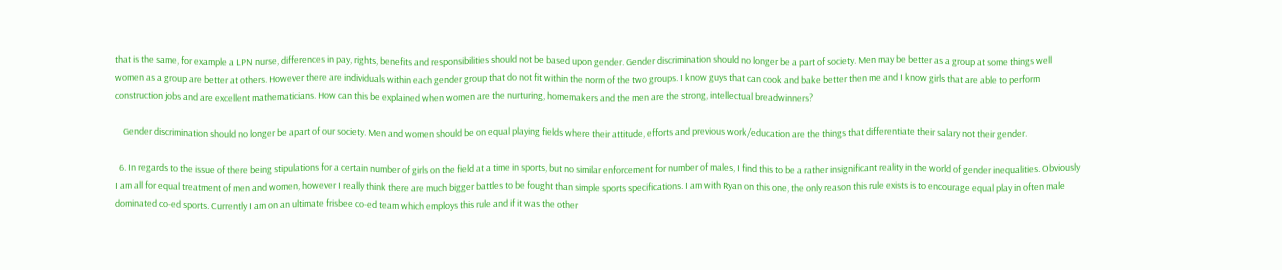that is the same, for example a LPN nurse, differences in pay, rights, benefits and responsibilities should not be based upon gender. Gender discrimination should no longer be a part of society. Men may be better as a group at some things well women as a group are better at others. However there are individuals within each gender group that do not fit within the norm of the two groups. I know guys that can cook and bake better then me and I know girls that are able to perform construction jobs and are excellent mathematicians. How can this be explained when women are the nurturing, homemakers and the men are the strong, intellectual breadwinners?

    Gender discrimination should no longer be apart of our society. Men and women should be on equal playing fields where their attitude, efforts and previous work/education are the things that differentiate their salary not their gender.

  6. In regards to the issue of there being stipulations for a certain number of girls on the field at a time in sports, but no similar enforcement for number of males, I find this to be a rather insignificant reality in the world of gender inequalities. Obviously I am all for equal treatment of men and women, however I really think there are much bigger battles to be fought than simple sports specifications. I am with Ryan on this one, the only reason this rule exists is to encourage equal play in often male dominated co-ed sports. Currently I am on an ultimate frisbee co-ed team which employs this rule and if it was the other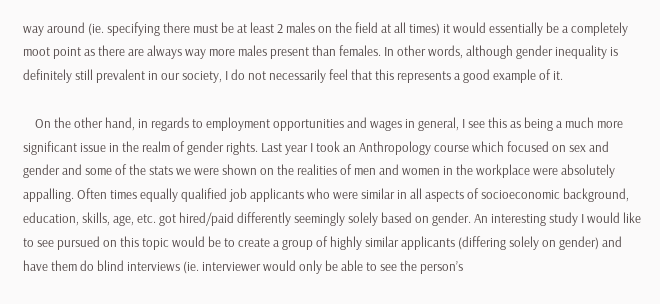way around (ie. specifying there must be at least 2 males on the field at all times) it would essentially be a completely moot point as there are always way more males present than females. In other words, although gender inequality is definitely still prevalent in our society, I do not necessarily feel that this represents a good example of it.

    On the other hand, in regards to employment opportunities and wages in general, I see this as being a much more significant issue in the realm of gender rights. Last year I took an Anthropology course which focused on sex and gender and some of the stats we were shown on the realities of men and women in the workplace were absolutely appalling. Often times equally qualified job applicants who were similar in all aspects of socioeconomic background, education, skills, age, etc. got hired/paid differently seemingly solely based on gender. An interesting study I would like to see pursued on this topic would be to create a group of highly similar applicants (differing solely on gender) and have them do blind interviews (ie. interviewer would only be able to see the person’s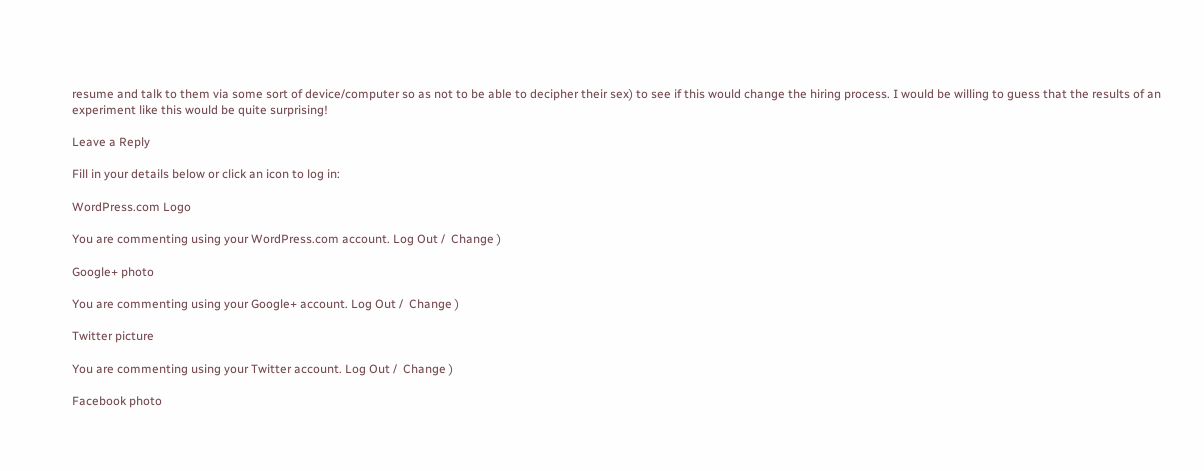resume and talk to them via some sort of device/computer so as not to be able to decipher their sex) to see if this would change the hiring process. I would be willing to guess that the results of an experiment like this would be quite surprising!

Leave a Reply

Fill in your details below or click an icon to log in:

WordPress.com Logo

You are commenting using your WordPress.com account. Log Out /  Change )

Google+ photo

You are commenting using your Google+ account. Log Out /  Change )

Twitter picture

You are commenting using your Twitter account. Log Out /  Change )

Facebook photo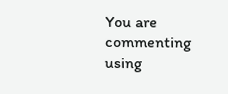You are commenting using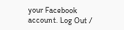your Facebook account. Log Out /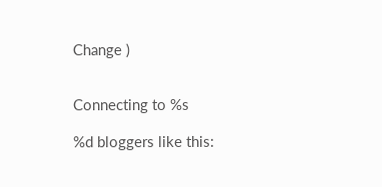Change )


Connecting to %s

%d bloggers like this: